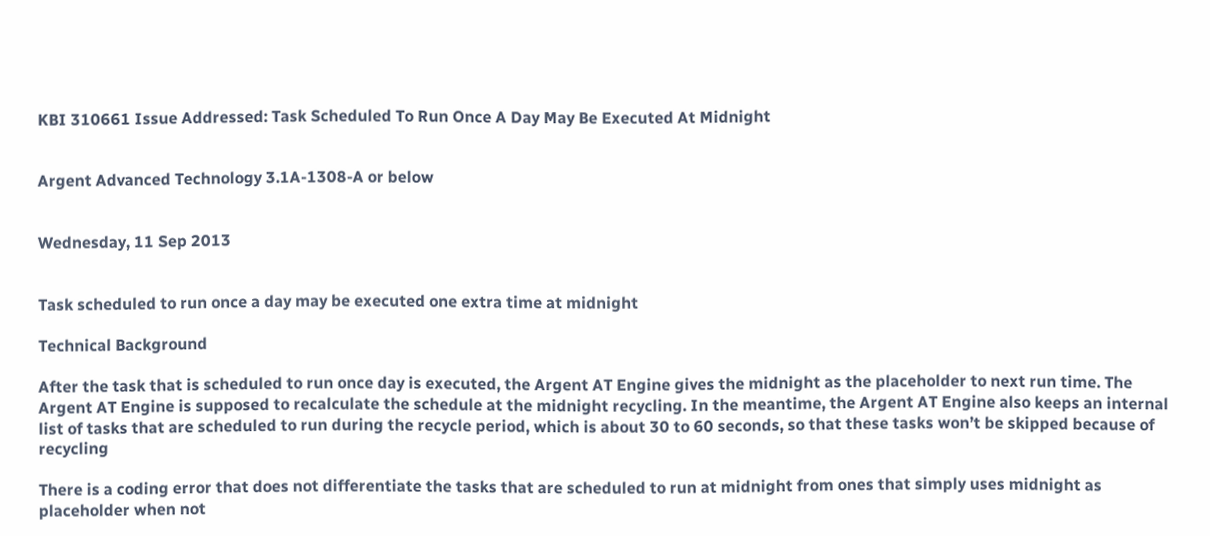KBI 310661 Issue Addressed: Task Scheduled To Run Once A Day May Be Executed At Midnight


Argent Advanced Technology 3.1A-1308-A or below


Wednesday, 11 Sep 2013


Task scheduled to run once a day may be executed one extra time at midnight

Technical Background

After the task that is scheduled to run once day is executed, the Argent AT Engine gives the midnight as the placeholder to next run time. The Argent AT Engine is supposed to recalculate the schedule at the midnight recycling. In the meantime, the Argent AT Engine also keeps an internal list of tasks that are scheduled to run during the recycle period, which is about 30 to 60 seconds, so that these tasks won’t be skipped because of recycling

There is a coding error that does not differentiate the tasks that are scheduled to run at midnight from ones that simply uses midnight as placeholder when not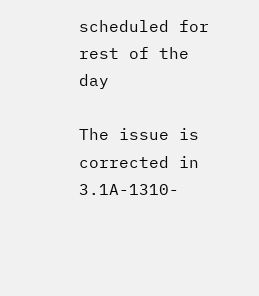scheduled for rest of the day

The issue is corrected in 3.1A-1310-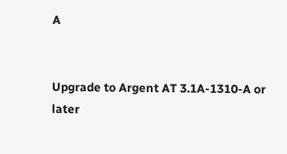A


Upgrade to Argent AT 3.1A-1310-A or later